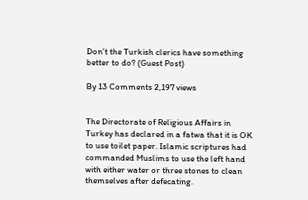Don’t the Turkish clerics have something better to do? (Guest Post)

By 13 Comments 2,197 views


The Directorate of Religious Affairs in Turkey has declared in a fatwa that it is OK to use toilet paper. Islamic scriptures had commanded Muslims to use the left hand with either water or three stones to clean themselves after defecating.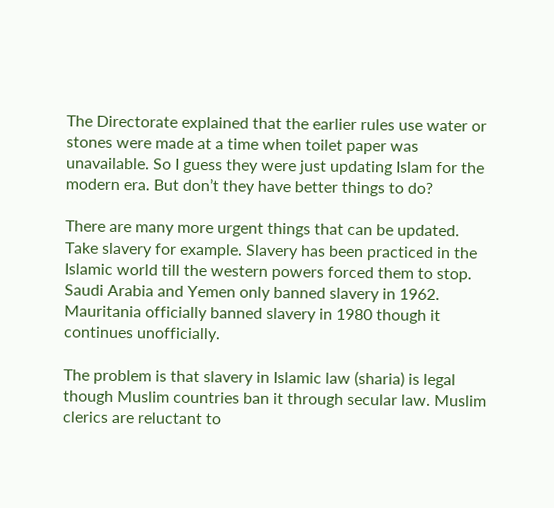The Directorate explained that the earlier rules use water or stones were made at a time when toilet paper was unavailable. So I guess they were just updating Islam for the modern era. But don’t they have better things to do?

There are many more urgent things that can be updated. Take slavery for example. Slavery has been practiced in the Islamic world till the western powers forced them to stop. Saudi Arabia and Yemen only banned slavery in 1962. Mauritania officially banned slavery in 1980 though it continues unofficially.

The problem is that slavery in Islamic law (sharia) is legal though Muslim countries ban it through secular law. Muslim clerics are reluctant to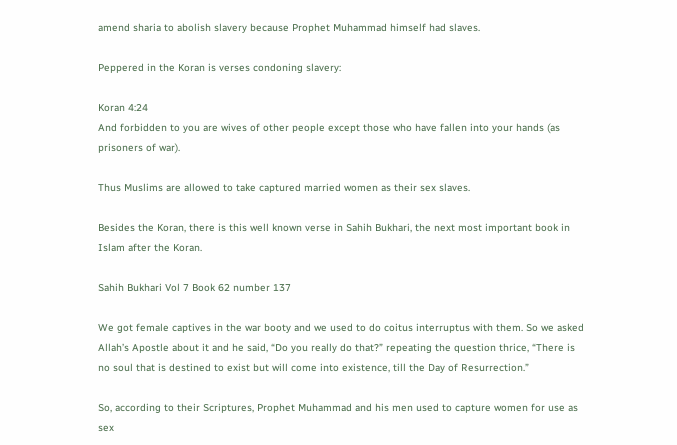amend sharia to abolish slavery because Prophet Muhammad himself had slaves.

Peppered in the Koran is verses condoning slavery:

Koran 4:24
And forbidden to you are wives of other people except those who have fallen into your hands (as prisoners of war).

Thus Muslims are allowed to take captured married women as their sex slaves.

Besides the Koran, there is this well known verse in Sahih Bukhari, the next most important book in Islam after the Koran.

Sahih Bukhari Vol 7 Book 62 number 137

We got female captives in the war booty and we used to do coitus interruptus with them. So we asked Allah’s Apostle about it and he said, “Do you really do that?” repeating the question thrice, “There is no soul that is destined to exist but will come into existence, till the Day of Resurrection.”

So, according to their Scriptures, Prophet Muhammad and his men used to capture women for use as sex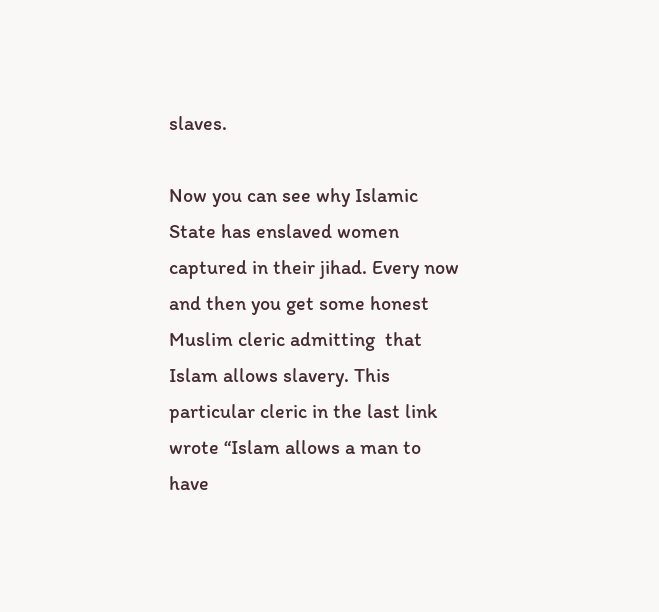slaves.

Now you can see why Islamic State has enslaved women captured in their jihad. Every now and then you get some honest Muslim cleric admitting  that Islam allows slavery. This particular cleric in the last link wrote “Islam allows a man to have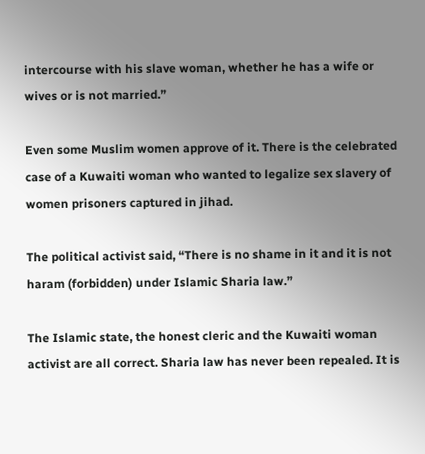intercourse with his slave woman, whether he has a wife or wives or is not married.”

Even some Muslim women approve of it. There is the celebrated case of a Kuwaiti woman who wanted to legalize sex slavery of women prisoners captured in jihad.

The political activist said, “There is no shame in it and it is not haram (forbidden) under Islamic Sharia law.”

The Islamic state, the honest cleric and the Kuwaiti woman activist are all correct. Sharia law has never been repealed. It is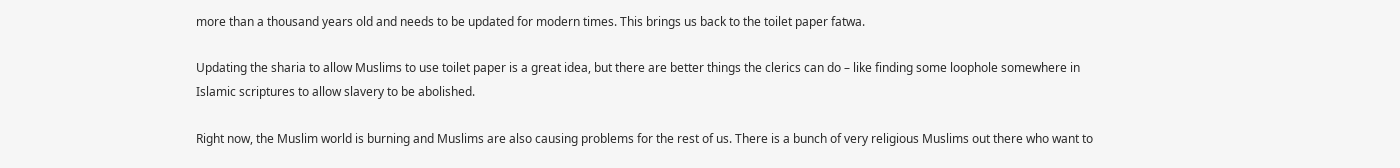more than a thousand years old and needs to be updated for modern times. This brings us back to the toilet paper fatwa.

Updating the sharia to allow Muslims to use toilet paper is a great idea, but there are better things the clerics can do – like finding some loophole somewhere in Islamic scriptures to allow slavery to be abolished.

Right now, the Muslim world is burning and Muslims are also causing problems for the rest of us. There is a bunch of very religious Muslims out there who want to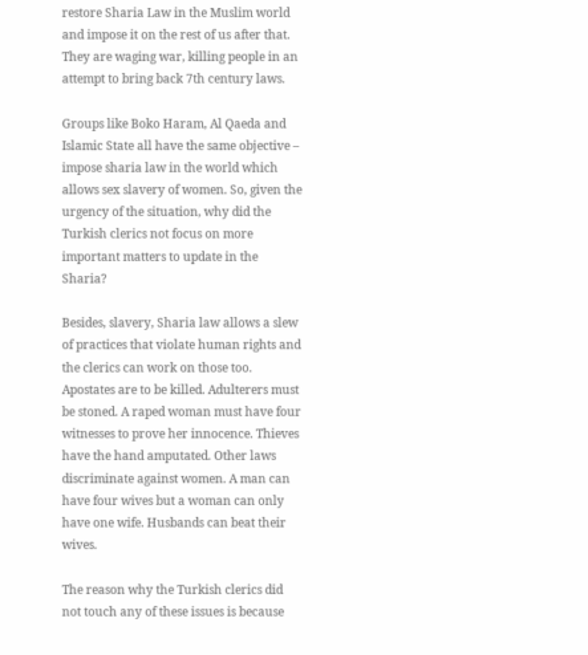restore Sharia Law in the Muslim world and impose it on the rest of us after that. They are waging war, killing people in an attempt to bring back 7th century laws.

Groups like Boko Haram, Al Qaeda and Islamic State all have the same objective – impose sharia law in the world which allows sex slavery of women. So, given the urgency of the situation, why did the Turkish clerics not focus on more important matters to update in the Sharia?

Besides, slavery, Sharia law allows a slew of practices that violate human rights and the clerics can work on those too.  Apostates are to be killed. Adulterers must be stoned. A raped woman must have four witnesses to prove her innocence. Thieves have the hand amputated. Other laws discriminate against women. A man can have four wives but a woman can only have one wife. Husbands can beat their wives.

The reason why the Turkish clerics did not touch any of these issues is because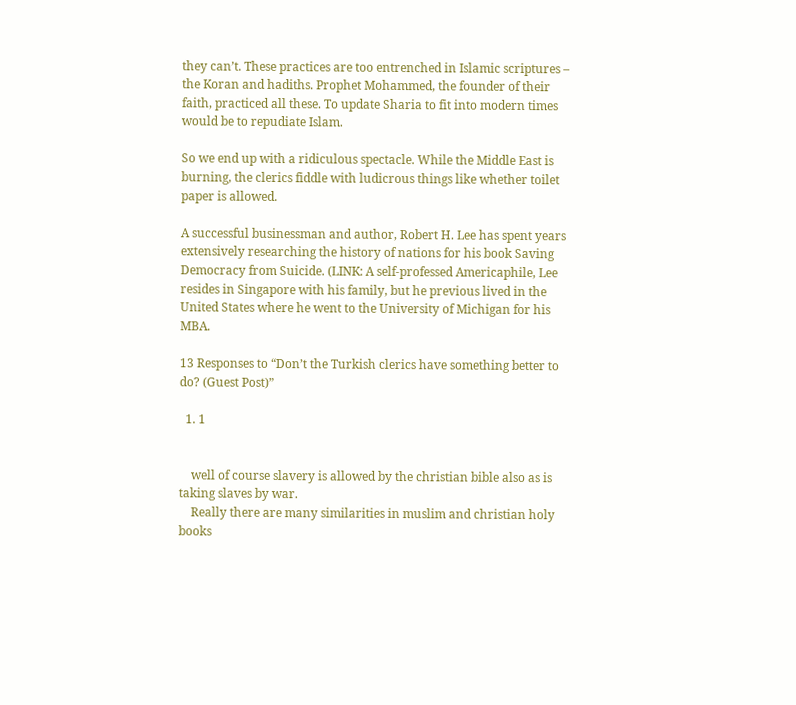they can’t. These practices are too entrenched in Islamic scriptures – the Koran and hadiths. Prophet Mohammed, the founder of their faith, practiced all these. To update Sharia to fit into modern times would be to repudiate Islam.

So we end up with a ridiculous spectacle. While the Middle East is burning, the clerics fiddle with ludicrous things like whether toilet paper is allowed.

A successful businessman and author, Robert H. Lee has spent years extensively researching the history of nations for his book Saving Democracy from Suicide. (LINK: A self-professed Americaphile, Lee resides in Singapore with his family, but he previous lived in the United States where he went to the University of Michigan for his MBA.

13 Responses to “Don’t the Turkish clerics have something better to do? (Guest Post)”

  1. 1


    well of course slavery is allowed by the christian bible also as is taking slaves by war.
    Really there are many similarities in muslim and christian holy books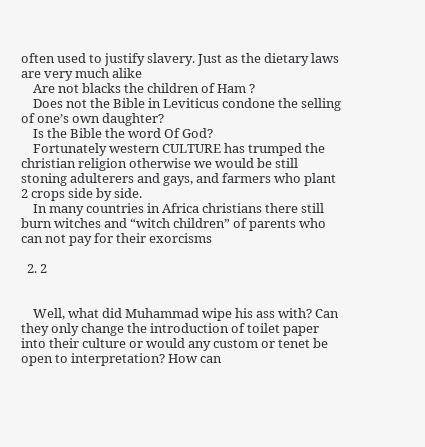often used to justify slavery. Just as the dietary laws are very much alike
    Are not blacks the children of Ham ?
    Does not the Bible in Leviticus condone the selling of one’s own daughter?
    Is the Bible the word Of God?
    Fortunately western CULTURE has trumped the christian religion otherwise we would be still stoning adulterers and gays, and farmers who plant 2 crops side by side.
    In many countries in Africa christians there still burn witches and “witch children” of parents who can not pay for their exorcisms

  2. 2


    Well, what did Muhammad wipe his ass with? Can they only change the introduction of toilet paper into their culture or would any custom or tenet be open to interpretation? How can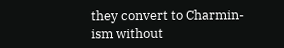they convert to Charmin-ism without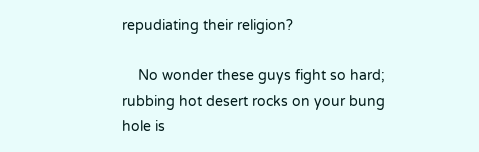repudiating their religion?

    No wonder these guys fight so hard; rubbing hot desert rocks on your bung hole is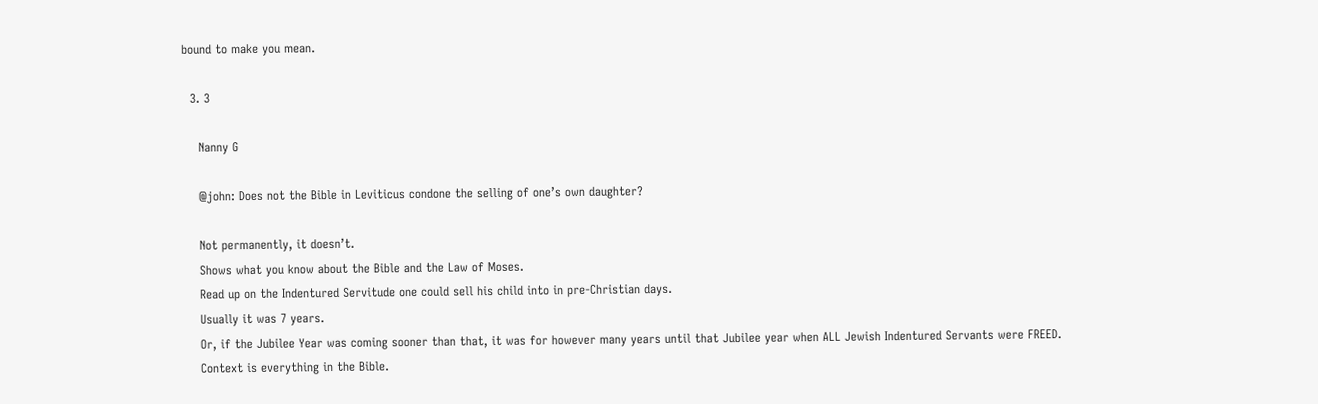bound to make you mean.

  3. 3

    Nanny G

    @john: Does not the Bible in Leviticus condone the selling of one’s own daughter?

    Not permanently, it doesn’t.
    Shows what you know about the Bible and the Law of Moses.
    Read up on the Indentured Servitude one could sell his child into in pre-Christian days.
    Usually it was 7 years.
    Or, if the Jubilee Year was coming sooner than that, it was for however many years until that Jubilee year when ALL Jewish Indentured Servants were FREED.
    Context is everything in the Bible.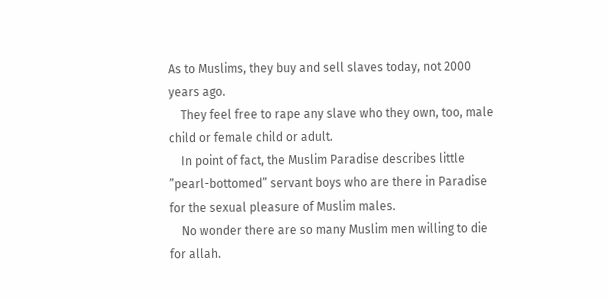As to Muslims, they buy and sell slaves today, not 2000 years ago.
    They feel free to rape any slave who they own, too, male child or female child or adult.
    In point of fact, the Muslim Paradise describes little ”pearl-bottomed” servant boys who are there in Paradise for the sexual pleasure of Muslim males.
    No wonder there are so many Muslim men willing to die for allah.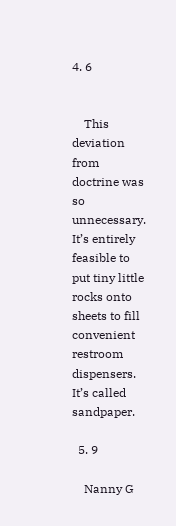4. 6


    This deviation from doctrine was so unnecessary. It’s entirely feasible to put tiny little rocks onto sheets to fill convenient restroom dispensers. It’s called sandpaper.

  5. 9

    Nanny G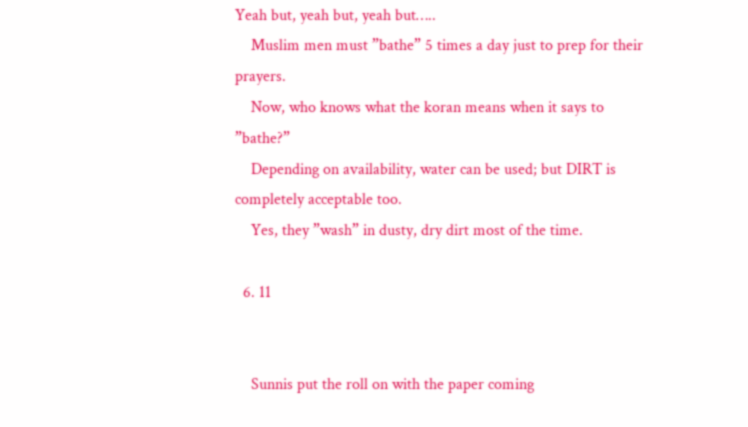Yeah but, yeah but, yeah but…..
    Muslim men must ”bathe” 5 times a day just to prep for their prayers.
    Now, who knows what the koran means when it says to ”bathe?”
    Depending on availability, water can be used; but DIRT is completely acceptable too.
    Yes, they ”wash” in dusty, dry dirt most of the time.

  6. 11


    Sunnis put the roll on with the paper coming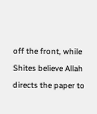off the front, while Shites believe Allah directs the paper to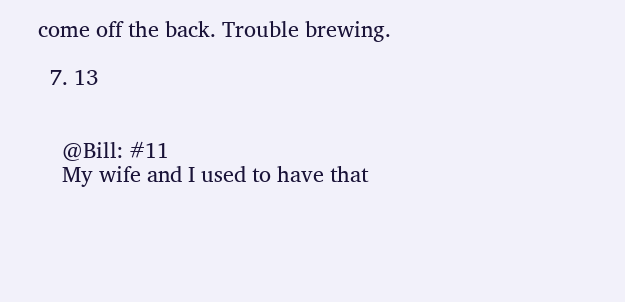come off the back. Trouble brewing.

  7. 13


    @Bill: #11
    My wife and I used to have that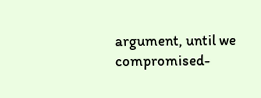argument, until we compromised-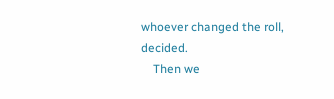whoever changed the roll, decided.
    Then we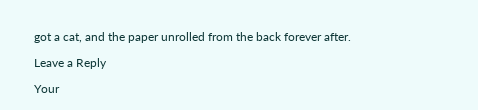got a cat, and the paper unrolled from the back forever after.

Leave a Reply

Your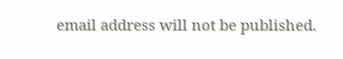email address will not be published.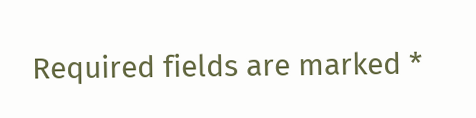Required fields are marked *